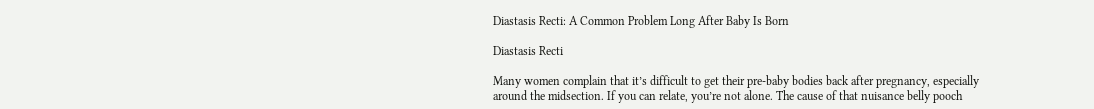Diastasis Recti: A Common Problem Long After Baby Is Born

Diastasis Recti

Many women complain that it’s difficult to get their pre-baby bodies back after pregnancy, especially around the midsection. If you can relate, you’re not alone. The cause of that nuisance belly pooch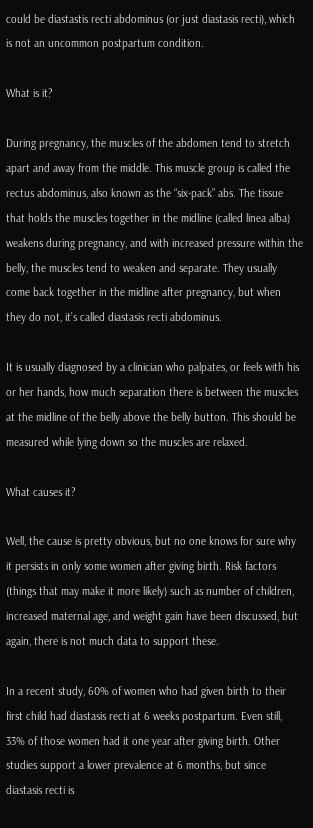could be diastastis recti abdominus (or just diastasis recti), which is not an uncommon postpartum condition.

What is it?

During pregnancy, the muscles of the abdomen tend to stretch apart and away from the middle. This muscle group is called the rectus abdominus, also known as the “six-pack” abs. The tissue that holds the muscles together in the midline (called linea alba) weakens during pregnancy, and with increased pressure within the belly, the muscles tend to weaken and separate. They usually come back together in the midline after pregnancy, but when they do not, it’s called diastasis recti abdominus.

It is usually diagnosed by a clinician who palpates, or feels with his or her hands, how much separation there is between the muscles at the midline of the belly above the belly button. This should be measured while lying down so the muscles are relaxed.

What causes it?

Well, the cause is pretty obvious, but no one knows for sure why it persists in only some women after giving birth. Risk factors (things that may make it more likely) such as number of children, increased maternal age, and weight gain have been discussed, but again, there is not much data to support these.

In a recent study, 60% of women who had given birth to their first child had diastasis recti at 6 weeks postpartum. Even still, 33% of those women had it one year after giving birth. Other studies support a lower prevalence at 6 months, but since diastasis recti is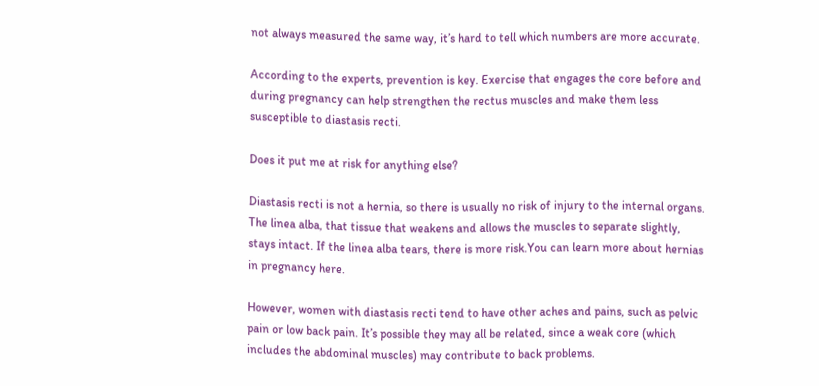not always measured the same way, it’s hard to tell which numbers are more accurate.

According to the experts, prevention is key. Exercise that engages the core before and during pregnancy can help strengthen the rectus muscles and make them less susceptible to diastasis recti.

Does it put me at risk for anything else?

Diastasis recti is not a hernia, so there is usually no risk of injury to the internal organs. The linea alba, that tissue that weakens and allows the muscles to separate slightly, stays intact. If the linea alba tears, there is more risk.You can learn more about hernias in pregnancy here.

However, women with diastasis recti tend to have other aches and pains, such as pelvic pain or low back pain. It’s possible they may all be related, since a weak core (which includes the abdominal muscles) may contribute to back problems.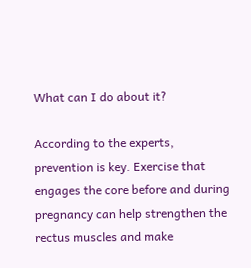What can I do about it?

According to the experts, prevention is key. Exercise that engages the core before and during pregnancy can help strengthen the rectus muscles and make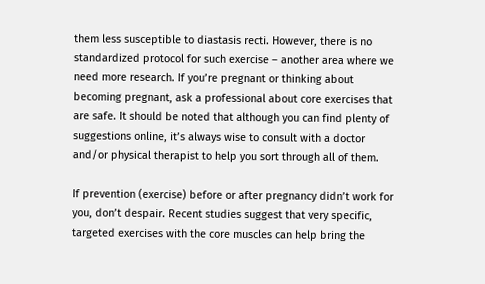them less susceptible to diastasis recti. However, there is no standardized protocol for such exercise – another area where we need more research. If you’re pregnant or thinking about becoming pregnant, ask a professional about core exercises that are safe. It should be noted that although you can find plenty of suggestions online, it’s always wise to consult with a doctor and/or physical therapist to help you sort through all of them.

If prevention (exercise) before or after pregnancy didn’t work for you, don’t despair. Recent studies suggest that very specific, targeted exercises with the core muscles can help bring the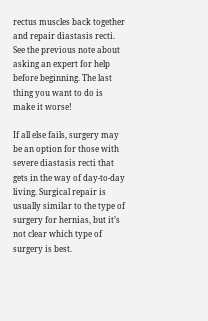rectus muscles back together and repair diastasis recti. See the previous note about asking an expert for help before beginning. The last thing you want to do is make it worse!

If all else fails, surgery may be an option for those with severe diastasis recti that gets in the way of day-to-day living. Surgical repair is usually similar to the type of surgery for hernias, but it’s not clear which type of surgery is best.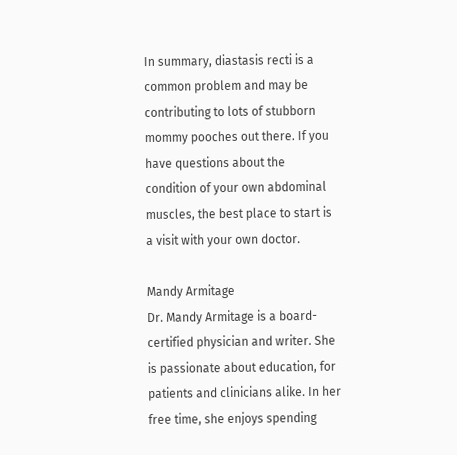In summary, diastasis recti is a common problem and may be contributing to lots of stubborn mommy pooches out there. If you have questions about the condition of your own abdominal muscles, the best place to start is a visit with your own doctor.

Mandy Armitage
Dr. Mandy Armitage is a board-certified physician and writer. She is passionate about education, for patients and clinicians alike. In her free time, she enjoys spending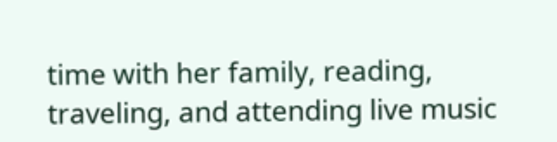time with her family, reading, traveling, and attending live music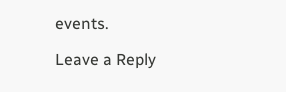events.

Leave a Reply